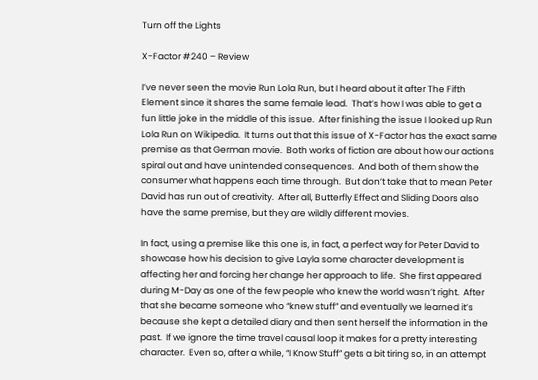Turn off the Lights

X-Factor #240 – Review

I’ve never seen the movie Run Lola Run, but I heard about it after The Fifth Element since it shares the same female lead.  That’s how I was able to get a fun little joke in the middle of this issue.  After finishing the issue I looked up Run Lola Run on Wikipedia.  It turns out that this issue of X-Factor has the exact same premise as that German movie.  Both works of fiction are about how our actions spiral out and have unintended consequences.  And both of them show the consumer what happens each time through.  But don’t take that to mean Peter David has run out of creativity.  After all, Butterfly Effect and Sliding Doors also have the same premise, but they are wildly different movies.

In fact, using a premise like this one is, in fact, a perfect way for Peter David to showcase how his decision to give Layla some character development is affecting her and forcing her change her approach to life.  She first appeared during M-Day as one of the few people who knew the world wasn’t right.  After that she became someone who “knew stuff” and eventually we learned it’s because she kept a detailed diary and then sent herself the information in the past.  If we ignore the time travel causal loop it makes for a pretty interesting character.  Even so, after a while, “I Know Stuff” gets a bit tiring so, in an attempt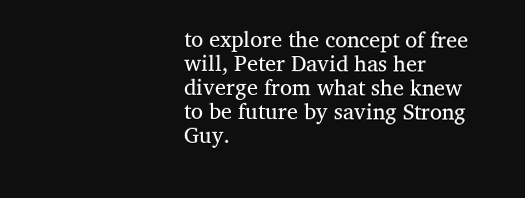to explore the concept of free will, Peter David has her diverge from what she knew to be future by saving Strong Guy.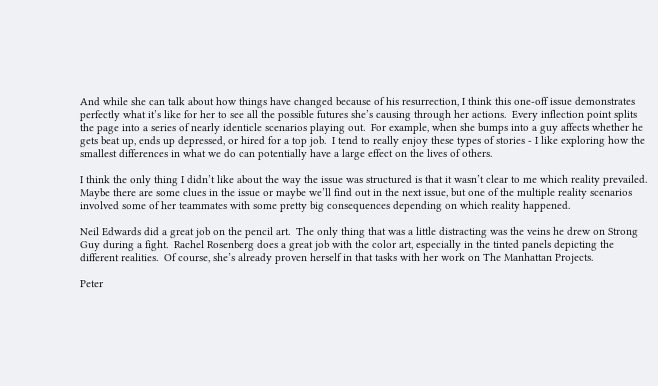And while she can talk about how things have changed because of his resurrection, I think this one-off issue demonstrates perfectly what it’s like for her to see all the possible futures she’s causing through her actions.  Every inflection point splits the page into a series of nearly identicle scenarios playing out.  For example, when she bumps into a guy affects whether he gets beat up, ends up depressed, or hired for a top job.  I tend to really enjoy these types of stories - I like exploring how the smallest differences in what we do can potentially have a large effect on the lives of others.

I think the only thing I didn’t like about the way the issue was structured is that it wasn’t clear to me which reality prevailed.  Maybe there are some clues in the issue or maybe we’ll find out in the next issue, but one of the multiple reality scenarios involved some of her teammates with some pretty big consequences depending on which reality happened.

Neil Edwards did a great job on the pencil art.  The only thing that was a little distracting was the veins he drew on Strong Guy during a fight.  Rachel Rosenberg does a great job with the color art, especially in the tinted panels depicting the different realities.  Of course, she’s already proven herself in that tasks with her work on The Manhattan Projects.

Peter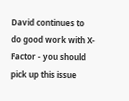David continues to do good work with X-Factor - you should pick up this issue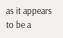as it appears to be a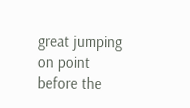great jumping on point before the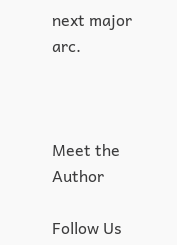next major arc.



Meet the Author

Follow Us